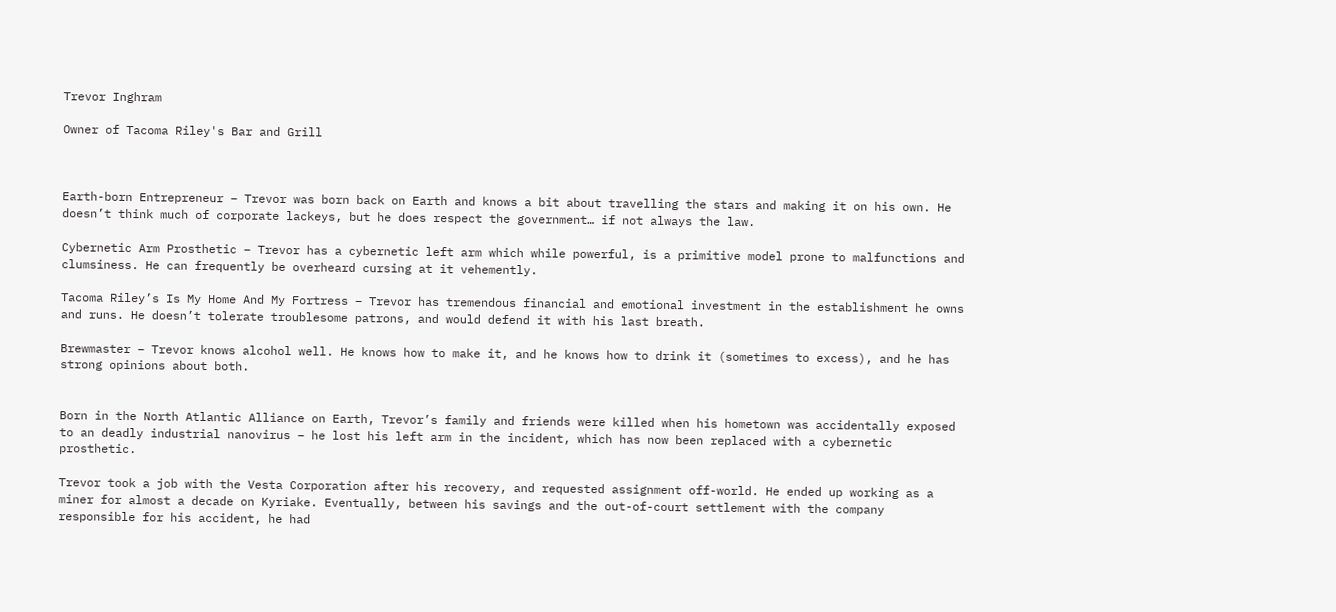Trevor Inghram

Owner of Tacoma Riley's Bar and Grill



Earth-born Entrepreneur – Trevor was born back on Earth and knows a bit about travelling the stars and making it on his own. He doesn’t think much of corporate lackeys, but he does respect the government… if not always the law.

Cybernetic Arm Prosthetic – Trevor has a cybernetic left arm which while powerful, is a primitive model prone to malfunctions and clumsiness. He can frequently be overheard cursing at it vehemently.

Tacoma Riley’s Is My Home And My Fortress – Trevor has tremendous financial and emotional investment in the establishment he owns and runs. He doesn’t tolerate troublesome patrons, and would defend it with his last breath.

Brewmaster – Trevor knows alcohol well. He knows how to make it, and he knows how to drink it (sometimes to excess), and he has strong opinions about both.


Born in the North Atlantic Alliance on Earth, Trevor’s family and friends were killed when his hometown was accidentally exposed to an deadly industrial nanovirus – he lost his left arm in the incident, which has now been replaced with a cybernetic prosthetic.

Trevor took a job with the Vesta Corporation after his recovery, and requested assignment off-world. He ended up working as a miner for almost a decade on Kyriake. Eventually, between his savings and the out-of-court settlement with the company responsible for his accident, he had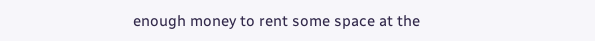enough money to rent some space at the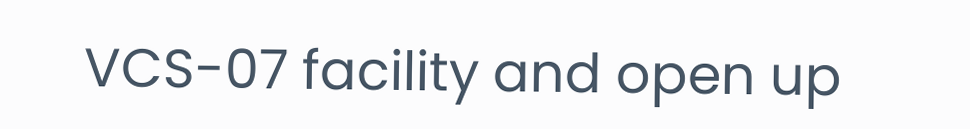VCS-07 facility and open up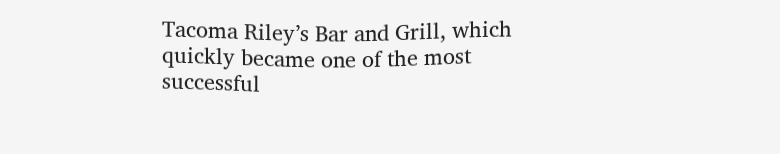Tacoma Riley’s Bar and Grill, which quickly became one of the most successful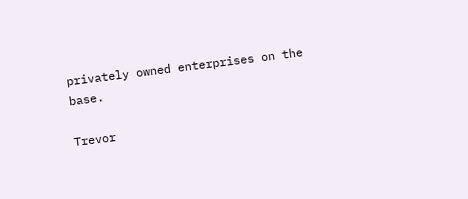privately owned enterprises on the base.

Trevor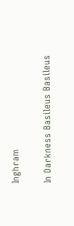Inghram

In Darkness Basileus Basileus